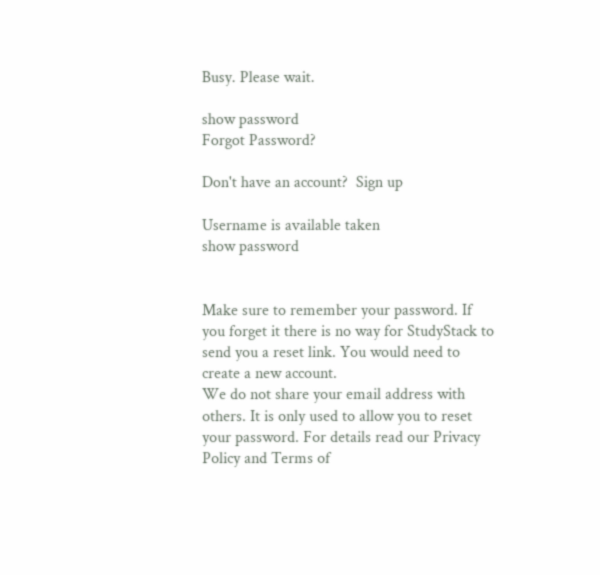Busy. Please wait.

show password
Forgot Password?

Don't have an account?  Sign up

Username is available taken
show password


Make sure to remember your password. If you forget it there is no way for StudyStack to send you a reset link. You would need to create a new account.
We do not share your email address with others. It is only used to allow you to reset your password. For details read our Privacy Policy and Terms of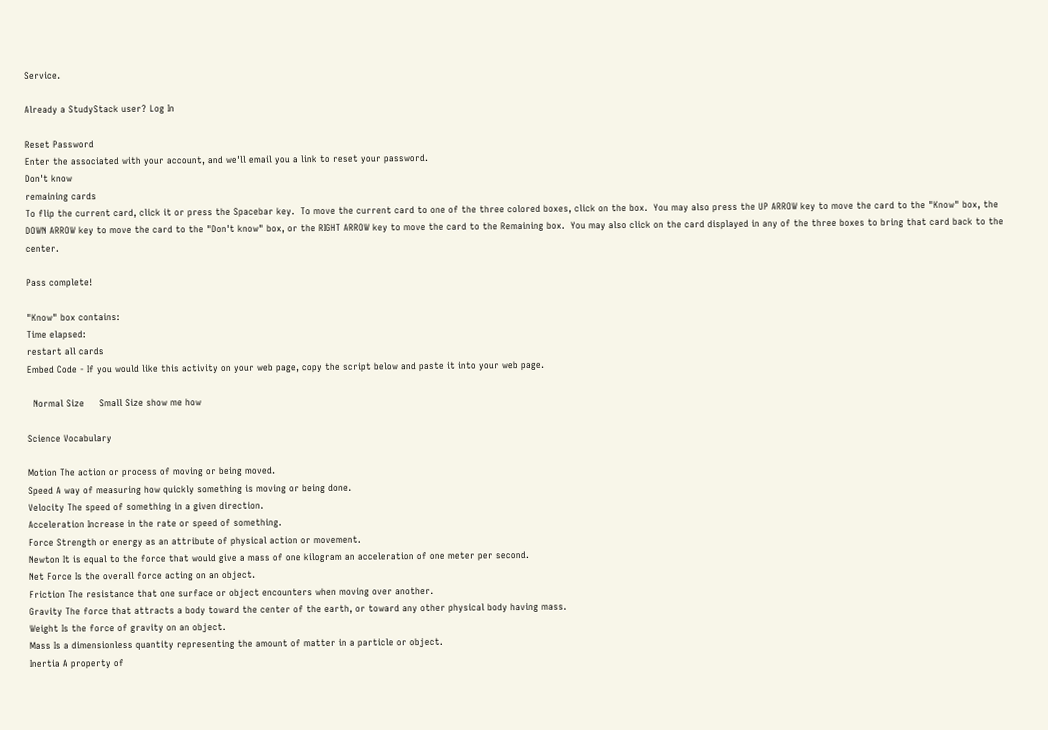Service.

Already a StudyStack user? Log In

Reset Password
Enter the associated with your account, and we'll email you a link to reset your password.
Don't know
remaining cards
To flip the current card, click it or press the Spacebar key.  To move the current card to one of the three colored boxes, click on the box.  You may also press the UP ARROW key to move the card to the "Know" box, the DOWN ARROW key to move the card to the "Don't know" box, or the RIGHT ARROW key to move the card to the Remaining box.  You may also click on the card displayed in any of the three boxes to bring that card back to the center.

Pass complete!

"Know" box contains:
Time elapsed:
restart all cards
Embed Code - If you would like this activity on your web page, copy the script below and paste it into your web page.

  Normal Size     Small Size show me how

Science Vocabulary

Motion The action or process of moving or being moved.
Speed A way of measuring how quickly something is moving or being done.
Velocity The speed of something in a given direction.
Acceleration Increase in the rate or speed of something.
Force Strength or energy as an attribute of physical action or movement.
Newton It is equal to the force that would give a mass of one kilogram an acceleration of one meter per second.
Net Force Is the overall force acting on an object.
Friction The resistance that one surface or object encounters when moving over another.
Gravity The force that attracts a body toward the center of the earth, or toward any other physical body having mass.
Weight Is the force of gravity on an object.
Mass Is a dimensionless quantity representing the amount of matter in a particle or object.
Inertia A property of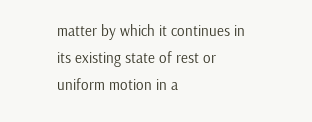matter by which it continues in its existing state of rest or uniform motion in a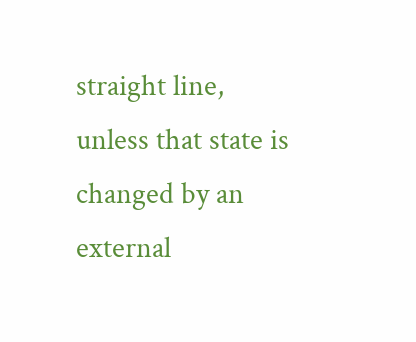straight line, unless that state is changed by an external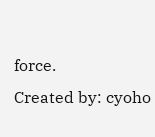force.
Created by: cyoho